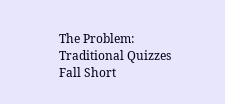The Problem:
Traditional Quizzes Fall Short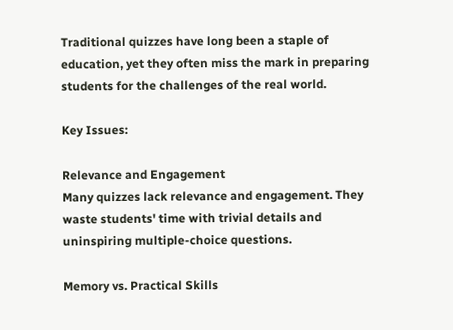Traditional quizzes have long been a staple of education, yet they often miss the mark in preparing students for the challenges of the real world.

Key Issues:

Relevance and Engagement
Many quizzes lack relevance and engagement. They waste students' time with trivial details and uninspiring multiple-choice questions.

Memory vs. Practical Skills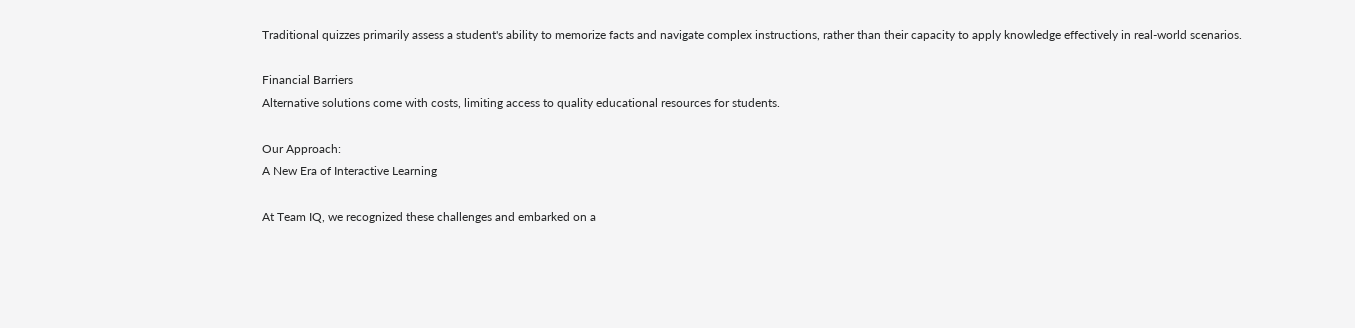Traditional quizzes primarily assess a student's ability to memorize facts and navigate complex instructions, rather than their capacity to apply knowledge effectively in real-world scenarios.

Financial Barriers
Alternative solutions come with costs, limiting access to quality educational resources for students.

Our Approach:
A New Era of Interactive Learning

At Team IQ, we recognized these challenges and embarked on a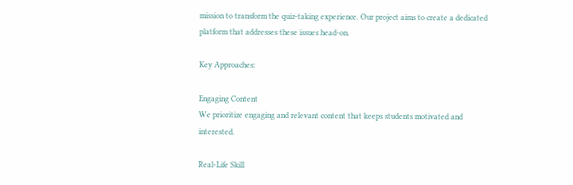mission to transform the quiz-taking experience. Our project aims to create a dedicated platform that addresses these issues head-on.

Key Approaches:

Engaging Content
We prioritize engaging and relevant content that keeps students motivated and interested.

Real-Life Skill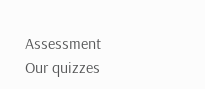Assessment
Our quizzes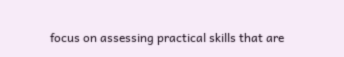focus on assessing practical skills that are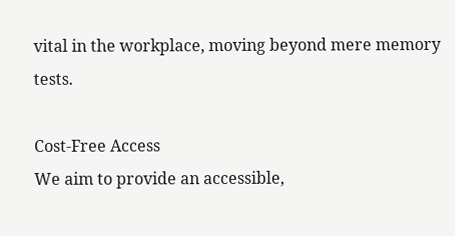vital in the workplace, moving beyond mere memory tests.

Cost-Free Access
We aim to provide an accessible,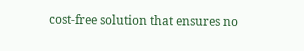cost-free solution that ensures no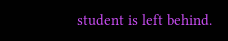student is left behind.